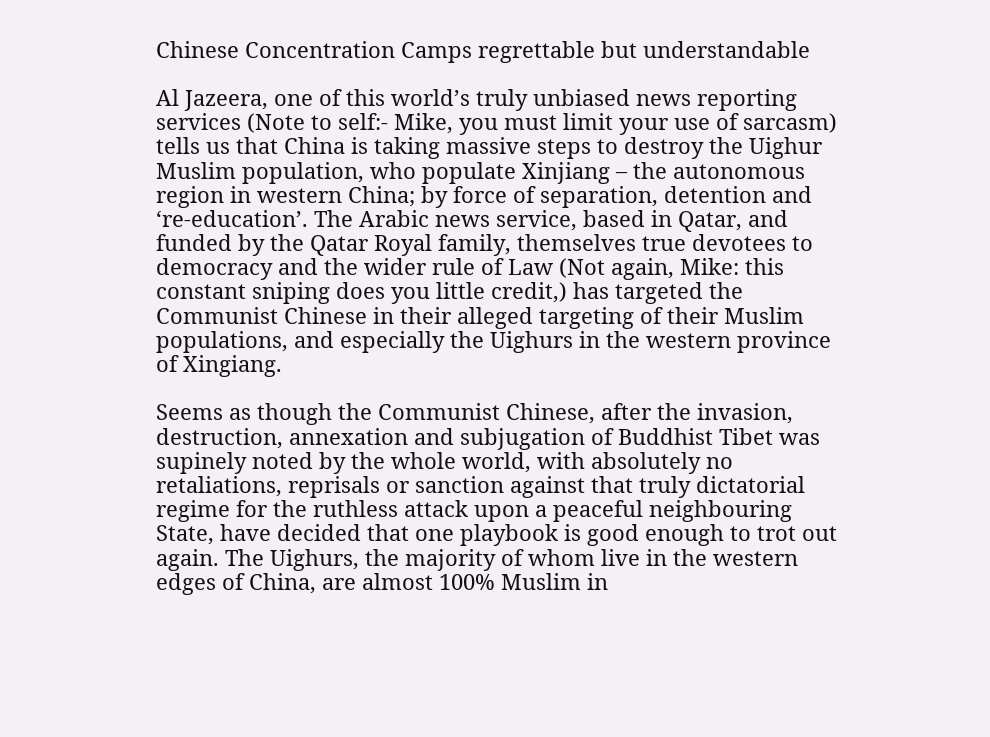Chinese Concentration Camps regrettable but understandable

Al Jazeera, one of this world’s truly unbiased news reporting services (Note to self:- Mike, you must limit your use of sarcasm) tells us that China is taking massive steps to destroy the Uighur Muslim population, who populate Xinjiang – the autonomous region in western China; by force of separation, detention and ‘re-education’. The Arabic news service, based in Qatar, and funded by the Qatar Royal family, themselves true devotees to democracy and the wider rule of Law (Not again, Mike: this constant sniping does you little credit,) has targeted the Communist Chinese in their alleged targeting of their Muslim populations, and especially the Uighurs in the western province of Xingiang.

Seems as though the Communist Chinese, after the invasion, destruction, annexation and subjugation of Buddhist Tibet was supinely noted by the whole world, with absolutely no retaliations, reprisals or sanction against that truly dictatorial regime for the ruthless attack upon a peaceful neighbouring State, have decided that one playbook is good enough to trot out again. The Uighurs, the majority of whom live in the western edges of China, are almost 100% Muslim in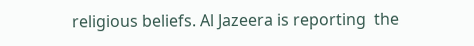religious beliefs. Al Jazeera is reporting  the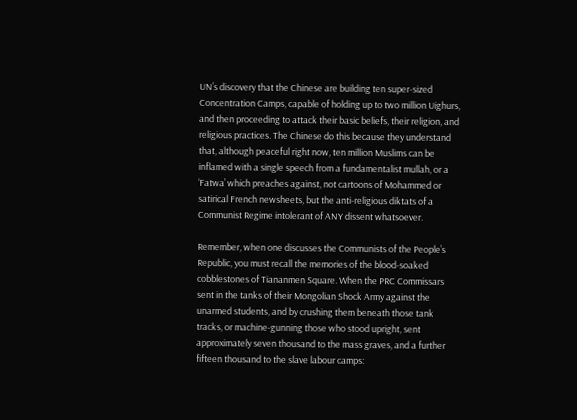UN’s discovery that the Chinese are building ten super-sized Concentration Camps, capable of holding up to two million Uighurs, and then proceeding to attack their basic beliefs, their religion, and religious practices. The Chinese do this because they understand that, although peaceful right now, ten million Muslims can be inflamed with a single speech from a fundamentalist mullah, or a ‘Fatwa’ which preaches against, not cartoons of Mohammed or satirical French newsheets, but the anti-religious diktats of a Communist Regime intolerant of ANY dissent whatsoever.

Remember, when one discusses the Communists of the People’s Republic, you must recall the memories of the blood-soaked cobblestones of Tiananmen Square. When the PRC Commissars sent in the tanks of their Mongolian Shock Army against the unarmed students, and by crushing them beneath those tank tracks, or machine-gunning those who stood upright, sent approximately seven thousand to the mass graves, and a further fifteen thousand to the slave labour camps: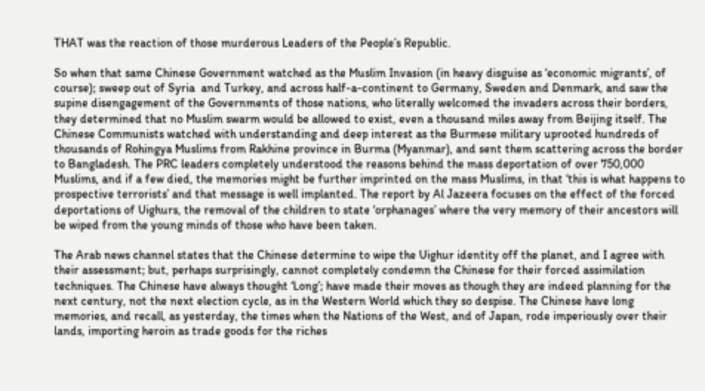THAT was the reaction of those murderous Leaders of the People’s Republic.

So when that same Chinese Government watched as the Muslim Invasion (in heavy disguise as ‘economic migrants’, of course); sweep out of Syria  and Turkey, and across half-a-continent to Germany, Sweden and Denmark, and saw the supine disengagement of the Governments of those nations, who literally welcomed the invaders across their borders, they determined that no Muslim swarm would be allowed to exist, even a thousand miles away from Beijing itself. The Chinese Communists watched with understanding and deep interest as the Burmese military uprooted hundreds of thousands of Rohingya Muslims from Rakhine province in Burma (Myanmar), and sent them scattering across the border to Bangladesh. The PRC leaders completely understood the reasons behind the mass deportation of over 750,000 Muslims, and if a few died, the memories might be further imprinted on the mass Muslims, in that ‘this is what happens to prospective terrorists’ and that message is well implanted. The report by Al Jazeera focuses on the effect of the forced deportations of Uighurs, the removal of the children to state ‘orphanages’ where the very memory of their ancestors will be wiped from the young minds of those who have been taken.

The Arab news channel states that the Chinese determine to wipe the Uighur identity off the planet, and I agree with their assessment; but, perhaps surprisingly, cannot completely condemn the Chinese for their forced assimilation techniques. The Chinese have always thought ‘Long’; have made their moves as though they are indeed planning for the next century, not the next election cycle, as in the Western World which they so despise. The Chinese have long memories, and recall, as yesterday, the times when the Nations of the West, and of Japan, rode imperiously over their lands, importing heroin as trade goods for the riches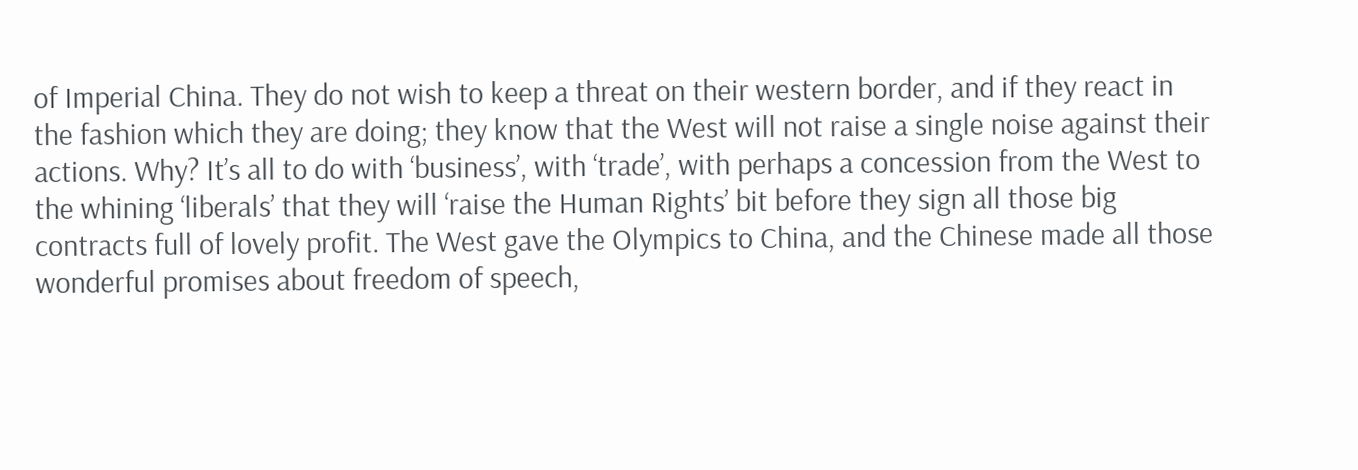of Imperial China. They do not wish to keep a threat on their western border, and if they react in the fashion which they are doing; they know that the West will not raise a single noise against their actions. Why? It’s all to do with ‘business’, with ‘trade’, with perhaps a concession from the West to the whining ‘liberals’ that they will ‘raise the Human Rights’ bit before they sign all those big contracts full of lovely profit. The West gave the Olympics to China, and the Chinese made all those wonderful promises about freedom of speech,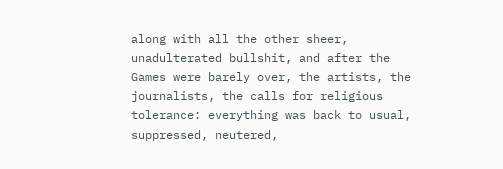along with all the other sheer, unadulterated bullshit, and after the Games were barely over, the artists, the journalists, the calls for religious tolerance: everything was back to usual, suppressed, neutered,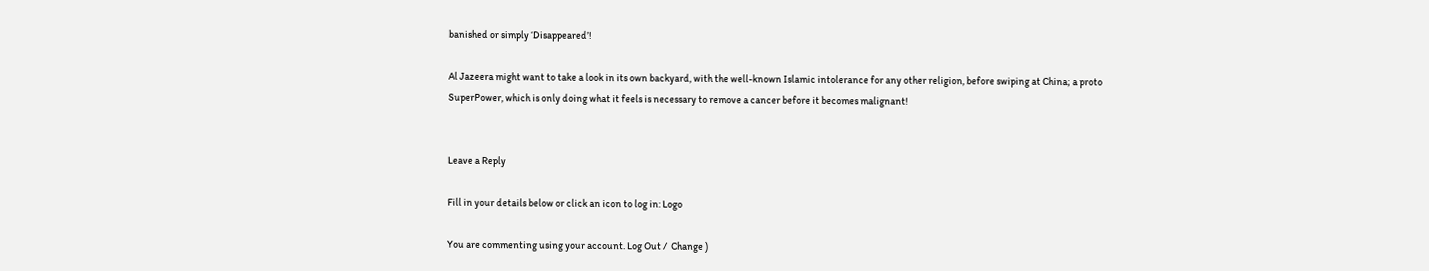banished or simply ‘Disappeared’!

Al Jazeera might want to take a look in its own backyard, with the well-known Islamic intolerance for any other religion, before swiping at China; a proto SuperPower, which is only doing what it feels is necessary to remove a cancer before it becomes malignant!


Leave a Reply

Fill in your details below or click an icon to log in: Logo

You are commenting using your account. Log Out /  Change )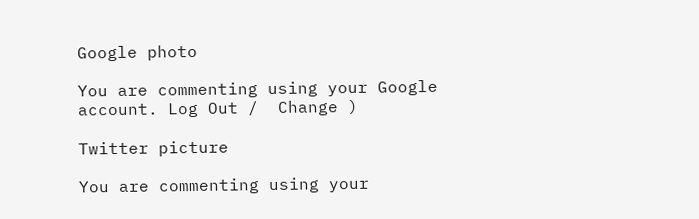Google photo

You are commenting using your Google account. Log Out /  Change )

Twitter picture

You are commenting using your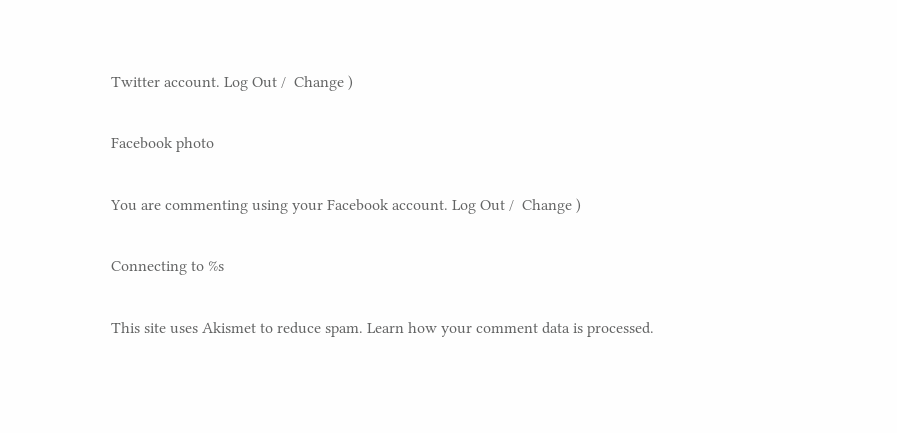Twitter account. Log Out /  Change )

Facebook photo

You are commenting using your Facebook account. Log Out /  Change )

Connecting to %s

This site uses Akismet to reduce spam. Learn how your comment data is processed.